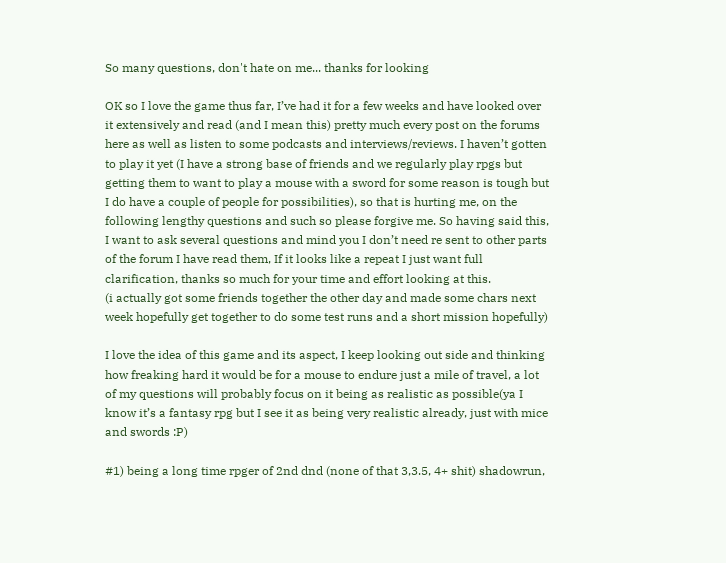So many questions, don't hate on me... thanks for looking

OK so I love the game thus far, I’ve had it for a few weeks and have looked over it extensively and read (and I mean this) pretty much every post on the forums here as well as listen to some podcasts and interviews/reviews. I haven’t gotten to play it yet (I have a strong base of friends and we regularly play rpgs but getting them to want to play a mouse with a sword for some reason is tough but I do have a couple of people for possibilities), so that is hurting me, on the following lengthy questions and such so please forgive me. So having said this, I want to ask several questions and mind you I don’t need re sent to other parts of the forum I have read them, If it looks like a repeat I just want full clarification, thanks so much for your time and effort looking at this.
(i actually got some friends together the other day and made some chars next week hopefully get together to do some test runs and a short mission hopefully)

I love the idea of this game and its aspect, I keep looking out side and thinking how freaking hard it would be for a mouse to endure just a mile of travel, a lot of my questions will probably focus on it being as realistic as possible(ya I know it’s a fantasy rpg but I see it as being very realistic already, just with mice and swords :P)

#1) being a long time rpger of 2nd dnd (none of that 3,3.5, 4+ shit) shadowrun,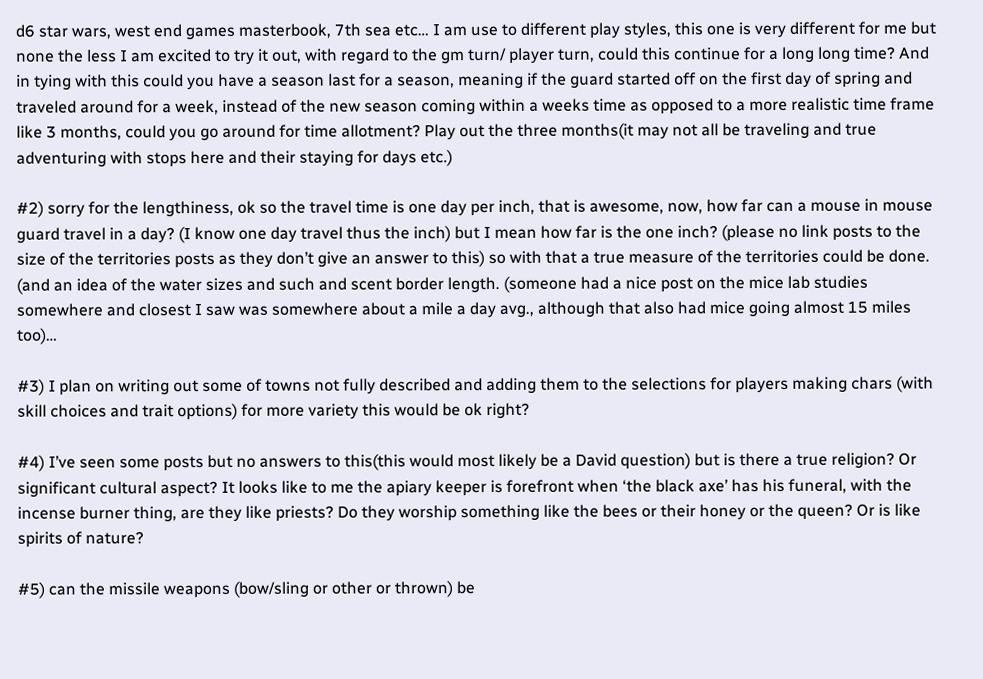d6 star wars, west end games masterbook, 7th sea etc… I am use to different play styles, this one is very different for me but none the less I am excited to try it out, with regard to the gm turn/ player turn, could this continue for a long long time? And in tying with this could you have a season last for a season, meaning if the guard started off on the first day of spring and traveled around for a week, instead of the new season coming within a weeks time as opposed to a more realistic time frame like 3 months, could you go around for time allotment? Play out the three months(it may not all be traveling and true adventuring with stops here and their staying for days etc.)

#2) sorry for the lengthiness, ok so the travel time is one day per inch, that is awesome, now, how far can a mouse in mouse guard travel in a day? (I know one day travel thus the inch) but I mean how far is the one inch? (please no link posts to the size of the territories posts as they don’t give an answer to this) so with that a true measure of the territories could be done. (and an idea of the water sizes and such and scent border length. (someone had a nice post on the mice lab studies somewhere and closest I saw was somewhere about a mile a day avg., although that also had mice going almost 15 miles too)…

#3) I plan on writing out some of towns not fully described and adding them to the selections for players making chars (with skill choices and trait options) for more variety this would be ok right?

#4) I’ve seen some posts but no answers to this(this would most likely be a David question) but is there a true religion? Or significant cultural aspect? It looks like to me the apiary keeper is forefront when ‘the black axe’ has his funeral, with the incense burner thing, are they like priests? Do they worship something like the bees or their honey or the queen? Or is like spirits of nature?

#5) can the missile weapons (bow/sling or other or thrown) be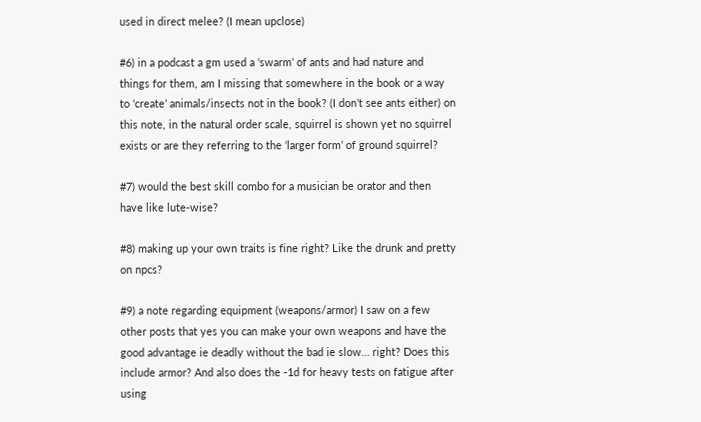used in direct melee? (I mean upclose)

#6) in a podcast a gm used a ‘swarm’ of ants and had nature and things for them, am I missing that somewhere in the book or a way to ‘create’ animals/insects not in the book? (I don’t see ants either) on this note, in the natural order scale, squirrel is shown yet no squirrel exists or are they referring to the ‘larger form’ of ground squirrel?

#7) would the best skill combo for a musician be orator and then have like lute-wise?

#8) making up your own traits is fine right? Like the drunk and pretty on npcs?

#9) a note regarding equipment (weapons/armor) I saw on a few other posts that yes you can make your own weapons and have the good advantage ie deadly without the bad ie slow… right? Does this include armor? And also does the -1d for heavy tests on fatigue after using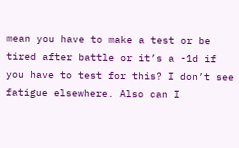mean you have to make a test or be tired after battle or it’s a -1d if you have to test for this? I don’t see fatigue elsewhere. Also can I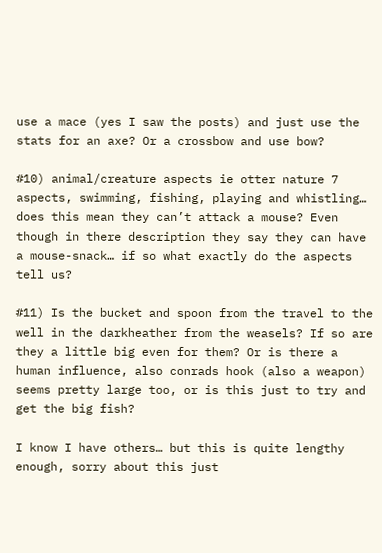use a mace (yes I saw the posts) and just use the stats for an axe? Or a crossbow and use bow?

#10) animal/creature aspects ie otter nature 7 aspects, swimming, fishing, playing and whistling… does this mean they can’t attack a mouse? Even though in there description they say they can have a mouse-snack… if so what exactly do the aspects tell us?

#11) Is the bucket and spoon from the travel to the well in the darkheather from the weasels? If so are they a little big even for them? Or is there a human influence, also conrads hook (also a weapon) seems pretty large too, or is this just to try and get the big fish?

I know I have others… but this is quite lengthy enough, sorry about this just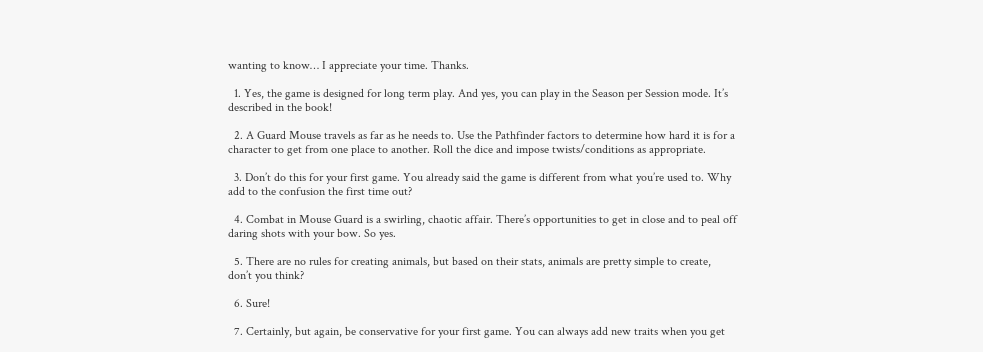wanting to know… I appreciate your time. Thanks.

  1. Yes, the game is designed for long term play. And yes, you can play in the Season per Session mode. It’s described in the book!

  2. A Guard Mouse travels as far as he needs to. Use the Pathfinder factors to determine how hard it is for a character to get from one place to another. Roll the dice and impose twists/conditions as appropriate.

  3. Don’t do this for your first game. You already said the game is different from what you’re used to. Why add to the confusion the first time out?

  4. Combat in Mouse Guard is a swirling, chaotic affair. There’s opportunities to get in close and to peal off daring shots with your bow. So yes.

  5. There are no rules for creating animals, but based on their stats, animals are pretty simple to create, don’t you think?

  6. Sure!

  7. Certainly, but again, be conservative for your first game. You can always add new traits when you get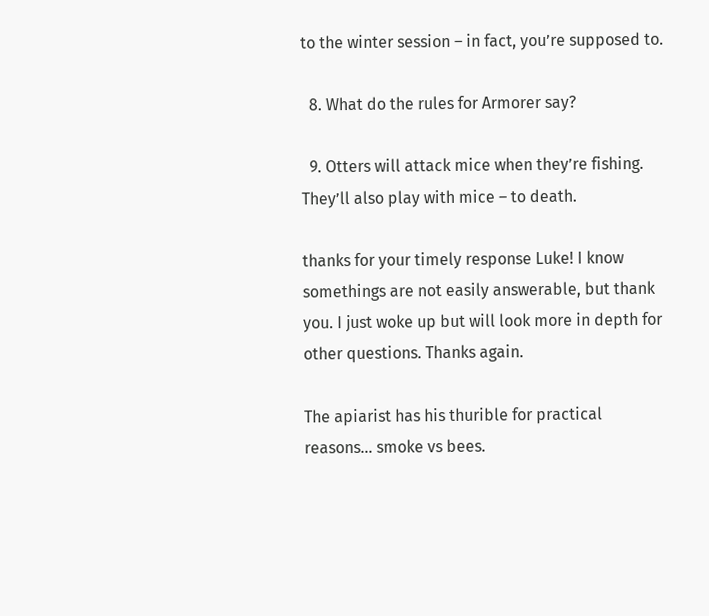to the winter session – in fact, you’re supposed to.

  8. What do the rules for Armorer say?

  9. Otters will attack mice when they’re fishing. They’ll also play with mice – to death.

thanks for your timely response Luke! I know somethings are not easily answerable, but thank you. I just woke up but will look more in depth for other questions. Thanks again.

The apiarist has his thurible for practical reasons… smoke vs bees.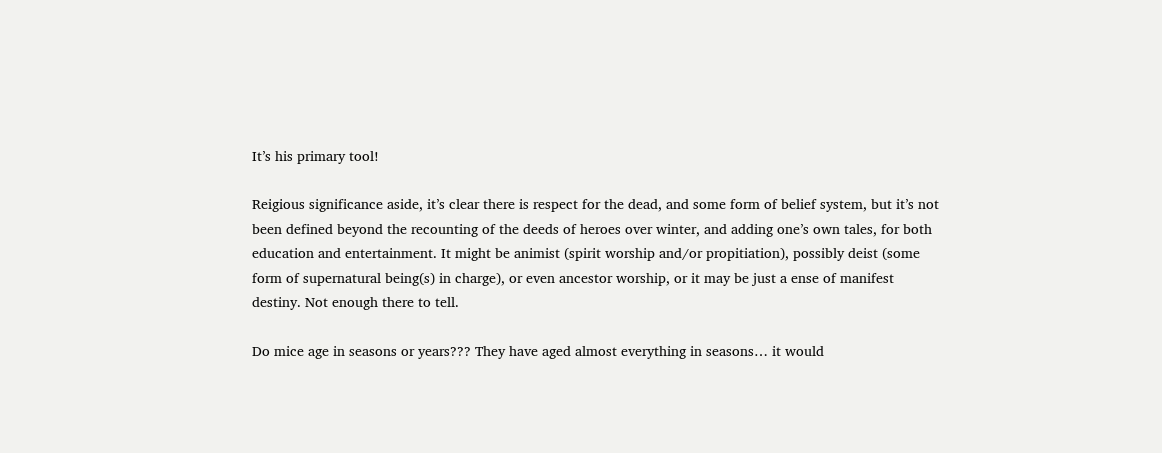It’s his primary tool!

Reigious significance aside, it’s clear there is respect for the dead, and some form of belief system, but it’s not been defined beyond the recounting of the deeds of heroes over winter, and adding one’s own tales, for both education and entertainment. It might be animist (spirit worship and/or propitiation), possibly deist (some form of supernatural being(s) in charge), or even ancestor worship, or it may be just a ense of manifest destiny. Not enough there to tell.

Do mice age in seasons or years??? They have aged almost everything in seasons… it would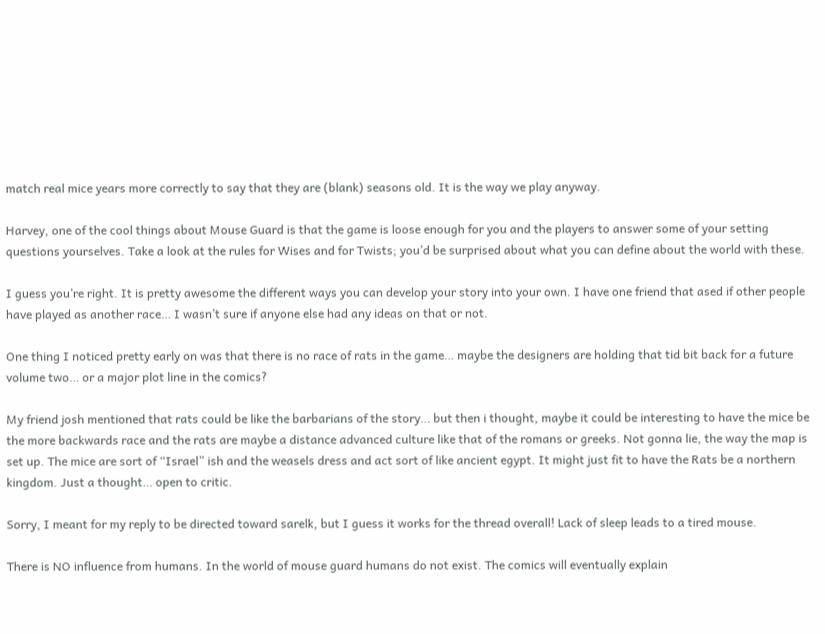match real mice years more correctly to say that they are (blank) seasons old. It is the way we play anyway.

Harvey, one of the cool things about Mouse Guard is that the game is loose enough for you and the players to answer some of your setting questions yourselves. Take a look at the rules for Wises and for Twists; you’d be surprised about what you can define about the world with these.

I guess you’re right. It is pretty awesome the different ways you can develop your story into your own. I have one friend that ased if other people have played as another race… I wasn’t sure if anyone else had any ideas on that or not.

One thing I noticed pretty early on was that there is no race of rats in the game… maybe the designers are holding that tid bit back for a future volume two… or a major plot line in the comics?

My friend josh mentioned that rats could be like the barbarians of the story… but then i thought, maybe it could be interesting to have the mice be the more backwards race and the rats are maybe a distance advanced culture like that of the romans or greeks. Not gonna lie, the way the map is set up. The mice are sort of “Israel” ish and the weasels dress and act sort of like ancient egypt. It might just fit to have the Rats be a northern kingdom. Just a thought… open to critic.

Sorry, I meant for my reply to be directed toward sarelk, but I guess it works for the thread overall! Lack of sleep leads to a tired mouse.

There is NO influence from humans. In the world of mouse guard humans do not exist. The comics will eventually explain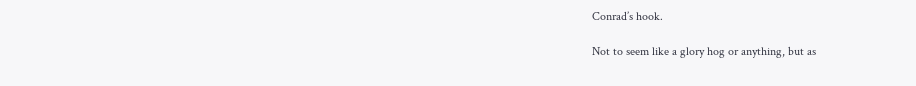Conrad’s hook.

Not to seem like a glory hog or anything, but as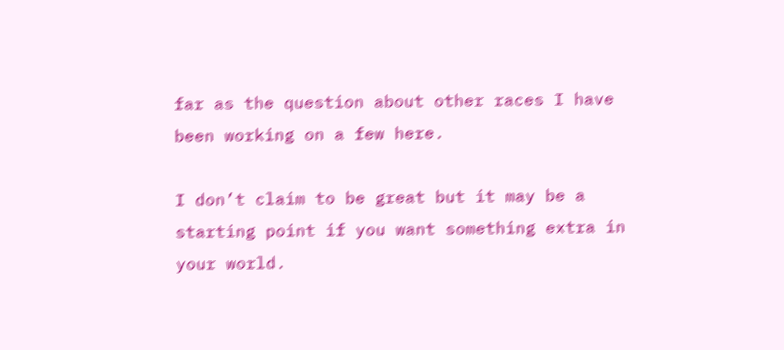far as the question about other races I have been working on a few here.

I don’t claim to be great but it may be a starting point if you want something extra in your world.